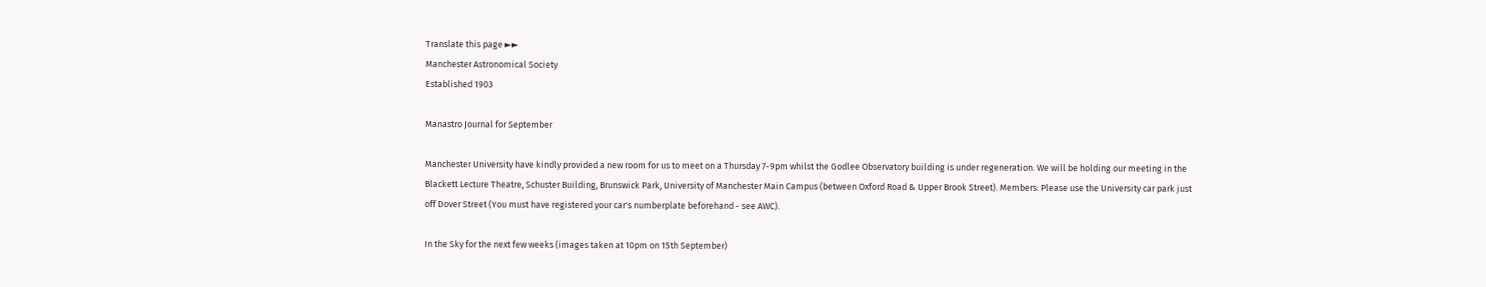Translate this page ►►
Manchester Astronomical Society
Established 1903

Manastro Journal for September

Manchester University have kindly provided a new room for us to meet on a Thursday 7-9pm whilst the Godlee Observatory building is under regeneration. We will be holding our meeting in the Blackett Lecture Theatre, Schuster Building, Brunswick Park, University of Manchester Main Campus (between Oxford Road & Upper Brook Street). Members: Please use the University car park just off Dover Street (You must have registered your car's numberplate beforehand - see AWC).

In the Sky for the next few weeks (images taken at 10pm on 15th September)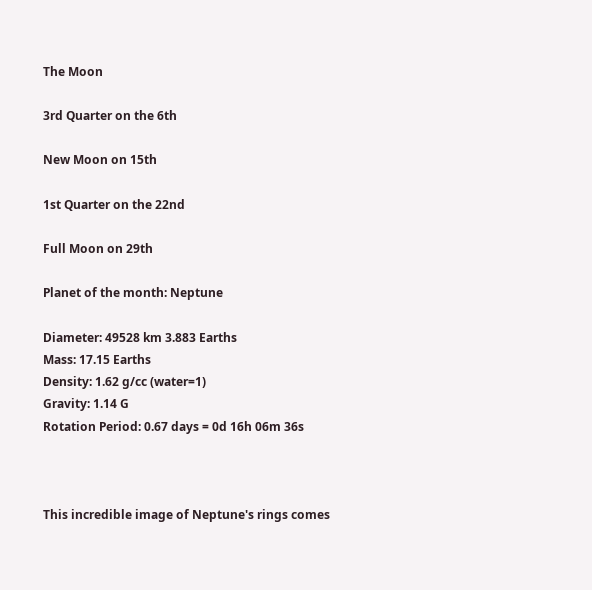The Moon

3rd Quarter on the 6th

New Moon on 15th

1st Quarter on the 22nd

Full Moon on 29th

Planet of the month: Neptune

Diameter: 49528 km 3.883 Earths
Mass: 17.15 Earths
Density: 1.62 g/cc (water=1)
Gravity: 1.14 G
Rotation Period: 0.67 days = 0d 16h 06m 36s



This incredible image of Neptune's rings comes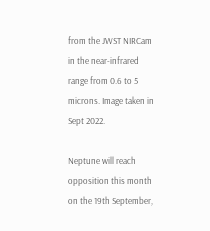from the JWST NIRCam in the near-infrared range from 0.6 to 5 microns. Image taken in Sept 2022.

Neptune will reach opposition this month on the 19th September,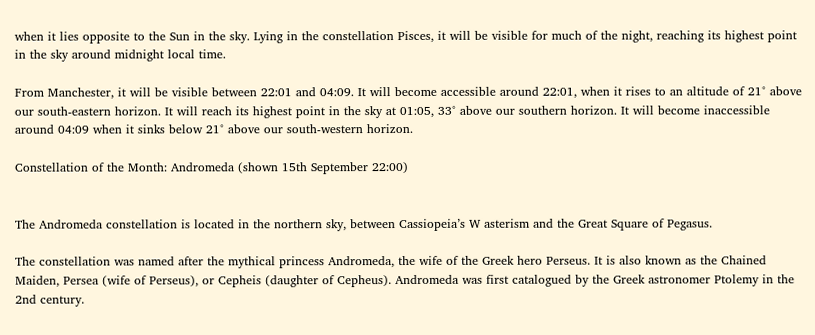when it lies opposite to the Sun in the sky. Lying in the constellation Pisces, it will be visible for much of the night, reaching its highest point in the sky around midnight local time.

From Manchester, it will be visible between 22:01 and 04:09. It will become accessible around 22:01, when it rises to an altitude of 21° above our south-eastern horizon. It will reach its highest point in the sky at 01:05, 33° above our southern horizon. It will become inaccessible around 04:09 when it sinks below 21° above our south-western horizon.

Constellation of the Month: Andromeda (shown 15th September 22:00)


The Andromeda constellation is located in the northern sky, between Cassiopeia’s W asterism and the Great Square of Pegasus.

The constellation was named after the mythical princess Andromeda, the wife of the Greek hero Perseus. It is also known as the Chained Maiden, Persea (wife of Perseus), or Cepheis (daughter of Cepheus). Andromeda was first catalogued by the Greek astronomer Ptolemy in the 2nd century.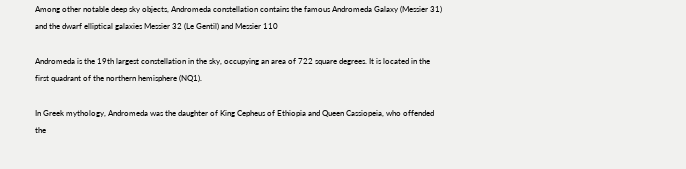Among other notable deep sky objects, Andromeda constellation contains the famous Andromeda Galaxy (Messier 31) and the dwarf elliptical galaxies Messier 32 (Le Gentil) and Messier 110

Andromeda is the 19th largest constellation in the sky, occupying an area of 722 square degrees. It is located in the first quadrant of the northern hemisphere (NQ1).

In Greek mythology, Andromeda was the daughter of King Cepheus of Ethiopia and Queen Cassiopeia, who offended the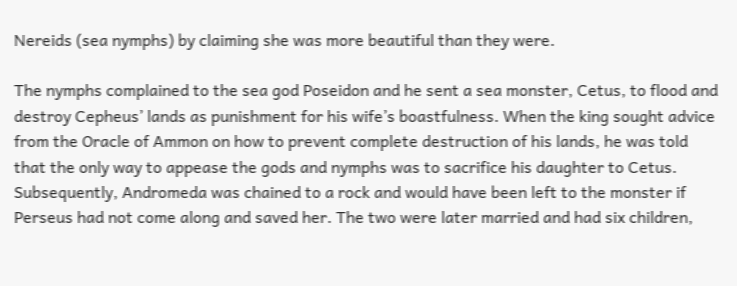Nereids (sea nymphs) by claiming she was more beautiful than they were.

The nymphs complained to the sea god Poseidon and he sent a sea monster, Cetus, to flood and destroy Cepheus’ lands as punishment for his wife’s boastfulness. When the king sought advice from the Oracle of Ammon on how to prevent complete destruction of his lands, he was told that the only way to appease the gods and nymphs was to sacrifice his daughter to Cetus. Subsequently, Andromeda was chained to a rock and would have been left to the monster if Perseus had not come along and saved her. The two were later married and had six children,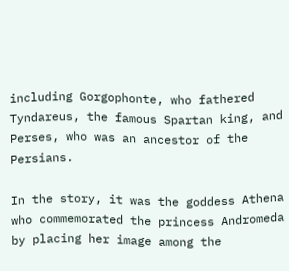including Gorgophonte, who fathered Tyndareus, the famous Spartan king, and Perses, who was an ancestor of the Persians.

In the story, it was the goddess Athena who commemorated the princess Andromeda by placing her image among the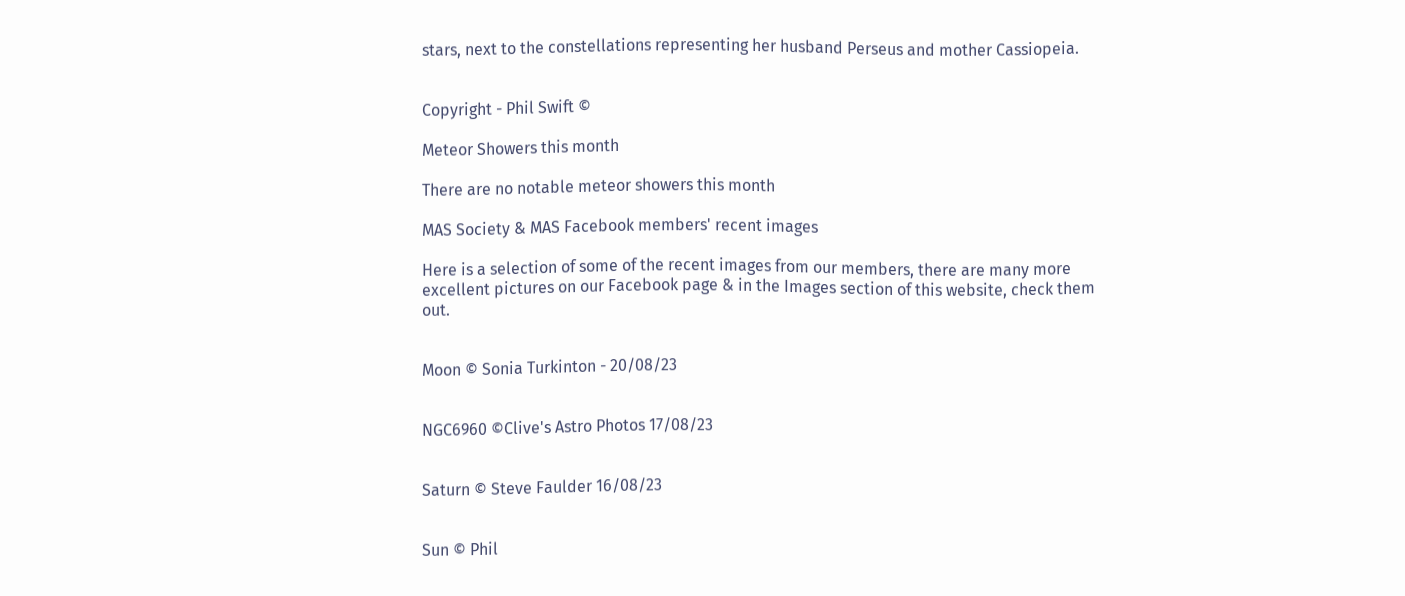stars, next to the constellations representing her husband Perseus and mother Cassiopeia.


Copyright - Phil Swift ©

Meteor Showers this month

There are no notable meteor showers this month

MAS Society & MAS Facebook members' recent images

Here is a selection of some of the recent images from our members, there are many more excellent pictures on our Facebook page & in the Images section of this website, check them out.


Moon © Sonia Turkinton - 20/08/23


NGC6960 ©Clive's Astro Photos 17/08/23


Saturn © Steve Faulder 16/08/23


Sun © Phil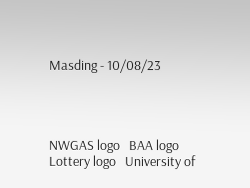Masding - 10/08/23




NWGAS logo   BAA logo   Lottery logo   University of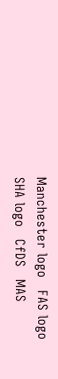Manchester logo   FAS logo   SHA logo   CfDS   MAS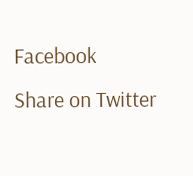Facebook   Share on Twitter